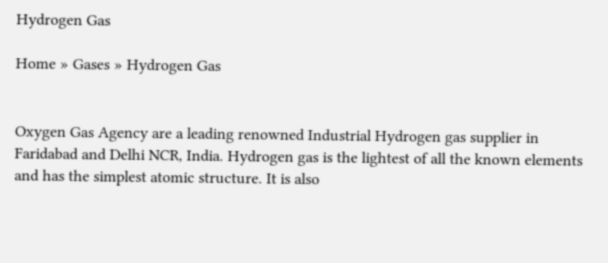Hydrogen Gas

Home » Gases » Hydrogen Gas


Oxygen Gas Agency are a leading renowned Industrial Hydrogen gas supplier in Faridabad and Delhi NCR, India. Hydrogen gas is the lightest of all the known elements and has the simplest atomic structure. It is also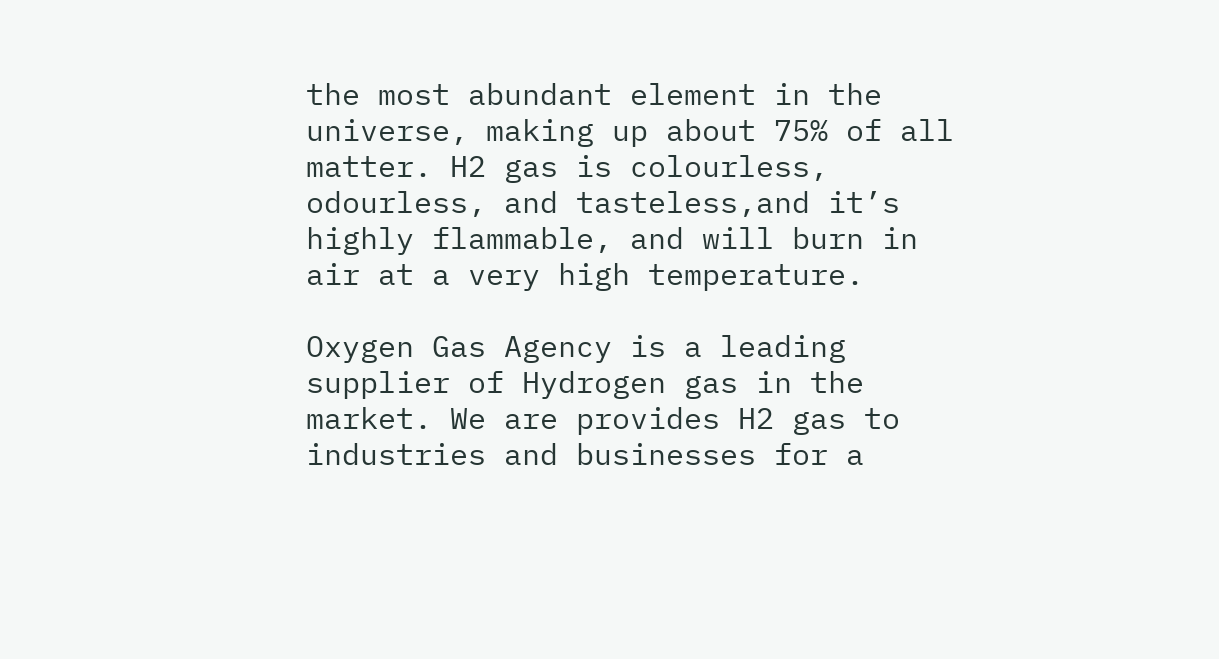the most abundant element in the universe, making up about 75% of all matter. H2 gas is colourless, odourless, and tasteless,and it’s highly flammable, and will burn in air at a very high temperature.

Oxygen Gas Agency is a leading supplier of Hydrogen gas in the market. We are provides H2 gas to industries and businesses for a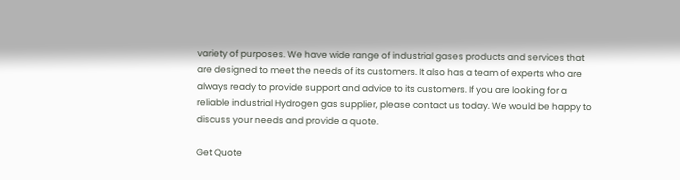variety of purposes. We have wide range of industrial gases products and services that are designed to meet the needs of its customers. It also has a team of experts who are always ready to provide support and advice to its customers. If you are looking for a reliable industrial Hydrogen gas supplier, please contact us today. We would be happy to discuss your needs and provide a quote.

Get Quote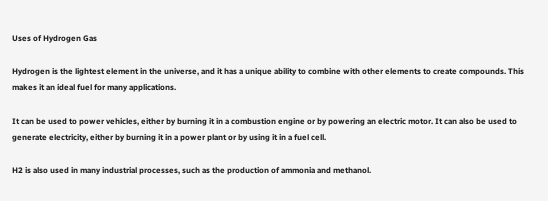Uses of Hydrogen Gas

Hydrogen is the lightest element in the universe, and it has a unique ability to combine with other elements to create compounds. This makes it an ideal fuel for many applications.

It can be used to power vehicles, either by burning it in a combustion engine or by powering an electric motor. It can also be used to generate electricity, either by burning it in a power plant or by using it in a fuel cell.

H2 is also used in many industrial processes, such as the production of ammonia and methanol.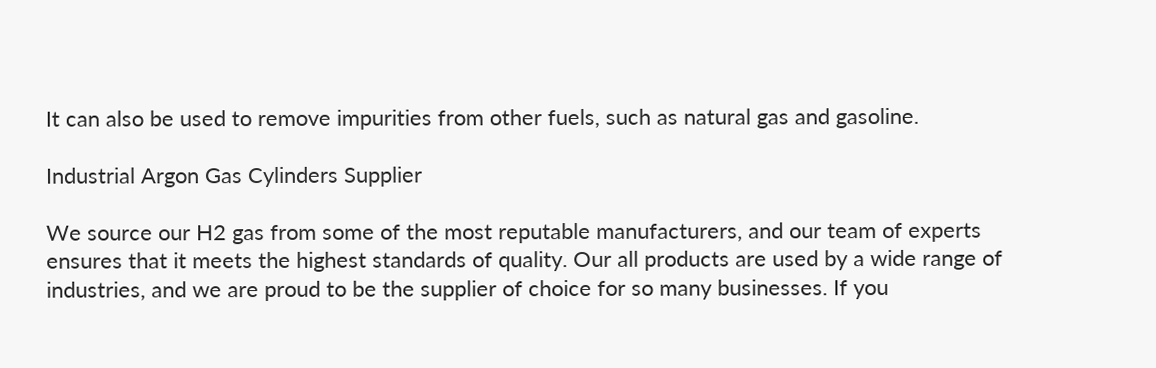It can also be used to remove impurities from other fuels, such as natural gas and gasoline.

Industrial Argon Gas Cylinders Supplier

We source our H2 gas from some of the most reputable manufacturers, and our team of experts ensures that it meets the highest standards of quality. Our all products are used by a wide range of industries, and we are proud to be the supplier of choice for so many businesses. If you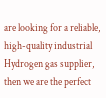are looking for a reliable, high-quality industrial Hydrogen gas supplier, then we are the perfect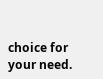choice for your need.